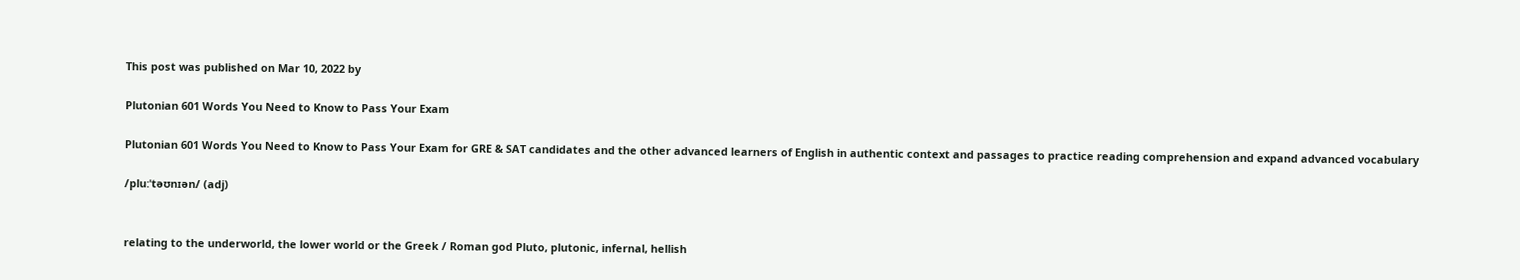This post was published on Mar 10, 2022 by

Plutonian 601 Words You Need to Know to Pass Your Exam

Plutonian 601 Words You Need to Know to Pass Your Exam for GRE & SAT candidates and the other advanced learners of English in authentic context and passages to practice reading comprehension and expand advanced vocabulary

/pluːˈtəʊnɪən/ (adj)


relating to the underworld, the lower world or the Greek / Roman god Pluto, plutonic, infernal, hellish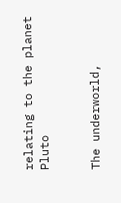relating to the planet Pluto


The underworld,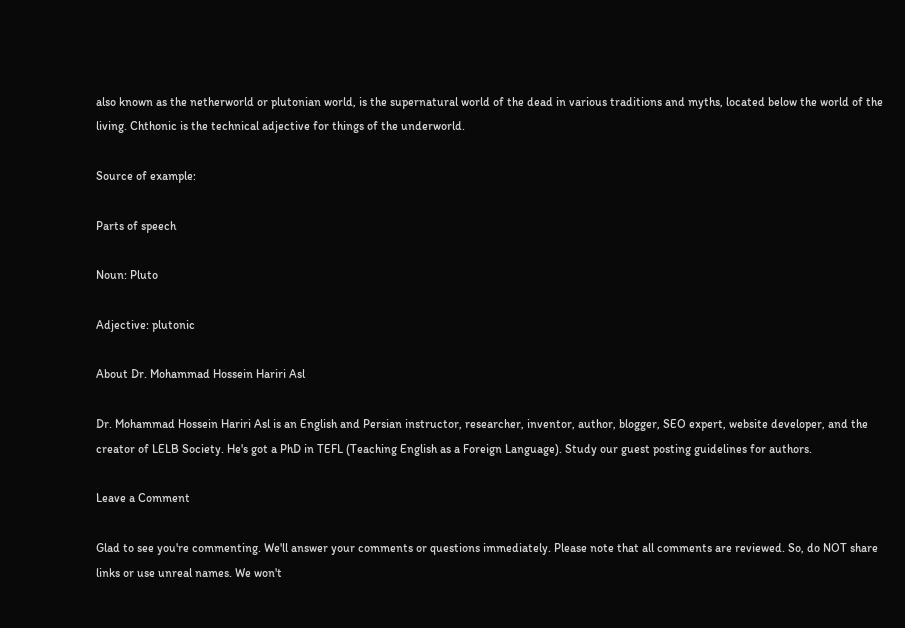also known as the netherworld or plutonian world, is the supernatural world of the dead in various traditions and myths, located below the world of the living. Chthonic is the technical adjective for things of the underworld.

Source of example:

Parts of speech

Noun: Pluto

Adjective: plutonic

About Dr. Mohammad Hossein Hariri Asl

Dr. Mohammad Hossein Hariri Asl is an English and Persian instructor, researcher, inventor, author, blogger, SEO expert, website developer, and the creator of LELB Society. He's got a PhD in TEFL (Teaching English as a Foreign Language). Study our guest posting guidelines for authors.

Leave a Comment

Glad to see you're commenting. We'll answer your comments or questions immediately. Please note that all comments are reviewed. So, do NOT share links or use unreal names. We won't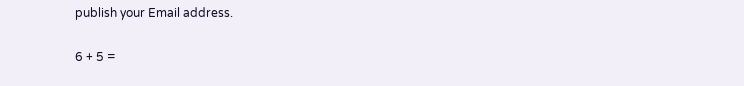publish your Email address.

6 + 5 =